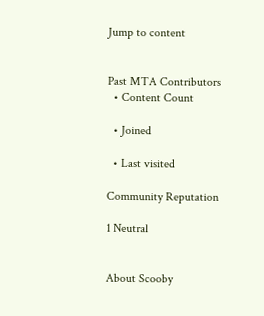Jump to content


Past MTA Contributors
  • Content Count

  • Joined

  • Last visited

Community Reputation

1 Neutral


About Scooby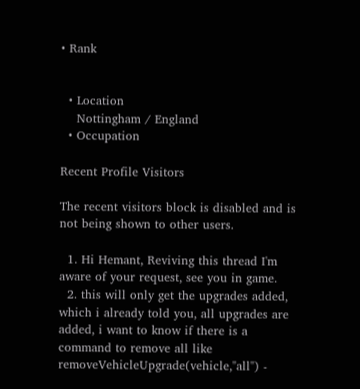• Rank


  • Location
    Nottingham / England
  • Occupation

Recent Profile Visitors

The recent visitors block is disabled and is not being shown to other users.

  1. Hi Hemant, Reviving this thread I'm aware of your request, see you in game.
  2. this will only get the upgrades added, which i already told you, all upgrades are added, i want to know if there is a command to remove all like removeVehicleUpgrade(vehicle,"all") -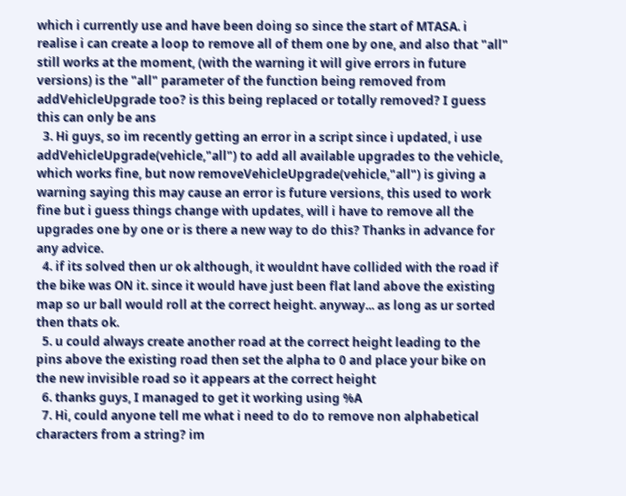which i currently use and have been doing so since the start of MTASA. i realise i can create a loop to remove all of them one by one, and also that "all" still works at the moment, (with the warning it will give errors in future versions) is the "all" parameter of the function being removed from addVehicleUpgrade too? is this being replaced or totally removed? I guess this can only be ans
  3. Hi guys, so im recently getting an error in a script since i updated, i use addVehicleUpgrade(vehicle,"all") to add all available upgrades to the vehicle, which works fine, but now removeVehicleUpgrade(vehicle,"all") is giving a warning saying this may cause an error is future versions, this used to work fine but i guess things change with updates, will i have to remove all the upgrades one by one or is there a new way to do this? Thanks in advance for any advice.
  4. if its solved then ur ok although, it wouldnt have collided with the road if the bike was ON it. since it would have just been flat land above the existing map so ur ball would roll at the correct height. anyway... as long as ur sorted then thats ok.
  5. u could always create another road at the correct height leading to the pins above the existing road then set the alpha to 0 and place your bike on the new invisible road so it appears at the correct height
  6. thanks guys, I managed to get it working using %A
  7. Hi, could anyone tell me what i need to do to remove non alphabetical characters from a string? im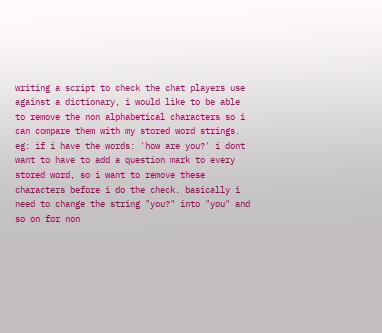writing a script to check the chat players use against a dictionary, i would like to be able to remove the non alphabetical characters so i can compare them with my stored word strings. eg: if i have the words: 'how are you?' i dont want to have to add a question mark to every stored word, so i want to remove these characters before i do the check. basically i need to change the string "you?" into "you" and so on for non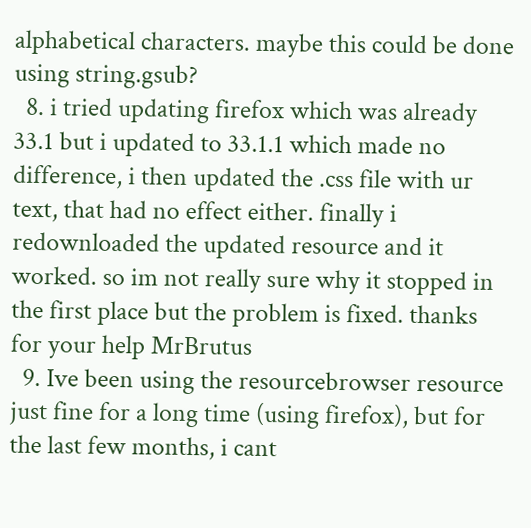alphabetical characters. maybe this could be done using string.gsub?
  8. i tried updating firefox which was already 33.1 but i updated to 33.1.1 which made no difference, i then updated the .css file with ur text, that had no effect either. finally i redownloaded the updated resource and it worked. so im not really sure why it stopped in the first place but the problem is fixed. thanks for your help MrBrutus
  9. Ive been using the resourcebrowser resource just fine for a long time (using firefox), but for the last few months, i cant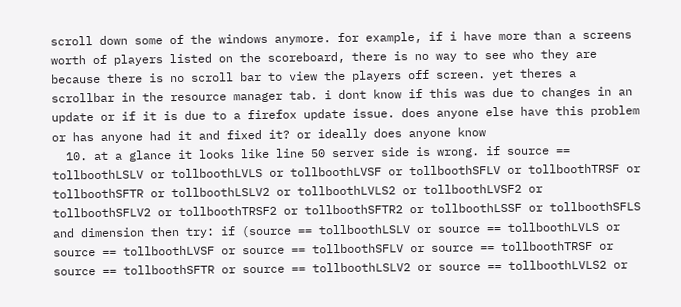scroll down some of the windows anymore. for example, if i have more than a screens worth of players listed on the scoreboard, there is no way to see who they are because there is no scroll bar to view the players off screen. yet theres a scrollbar in the resource manager tab. i dont know if this was due to changes in an update or if it is due to a firefox update issue. does anyone else have this problem or has anyone had it and fixed it? or ideally does anyone know
  10. at a glance it looks like line 50 server side is wrong. if source == tollboothLSLV or tollboothLVLS or tollboothLVSF or tollboothSFLV or tollboothTRSF or tollboothSFTR or tollboothLSLV2 or tollboothLVLS2 or tollboothLVSF2 or tollboothSFLV2 or tollboothTRSF2 or tollboothSFTR2 or tollboothLSSF or tollboothSFLS and dimension then try: if (source == tollboothLSLV or source == tollboothLVLS or source == tollboothLVSF or source == tollboothSFLV or source == tollboothTRSF or source == tollboothSFTR or source == tollboothLSLV2 or source == tollboothLVLS2 or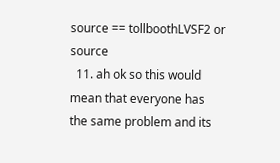source == tollboothLVSF2 or source
  11. ah ok so this would mean that everyone has the same problem and its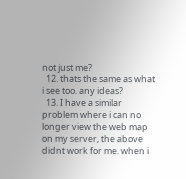not just me?
  12. thats the same as what i see too. any ideas?
  13. I have a similar problem where i can no longer view the web map on my server, the above didnt work for me. when i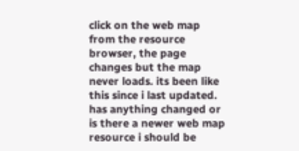click on the web map from the resource browser, the page changes but the map never loads. its been like this since i last updated. has anything changed or is there a newer web map resource i should be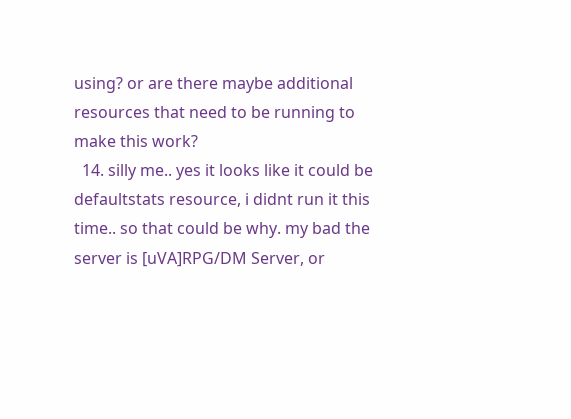using? or are there maybe additional resources that need to be running to make this work?
  14. silly me.. yes it looks like it could be defaultstats resource, i didnt run it this time.. so that could be why. my bad the server is [uVA]RPG/DM Server, or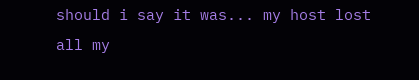should i say it was... my host lost all my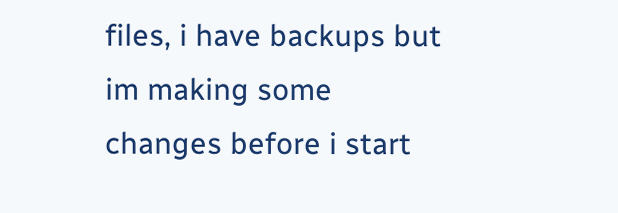files, i have backups but im making some changes before i start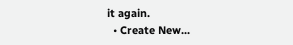it again.
  • Create New...